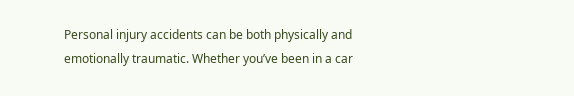Personal injury accidents can be both physically and emotionally traumatic. Whether you’ve been in a car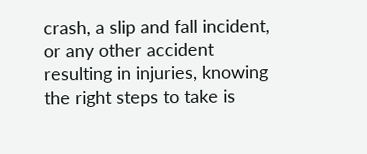crash, a slip and fall incident, or any other accident resulting in injuries, knowing the right steps to take is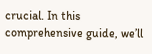crucial. In this comprehensive guide, we’ll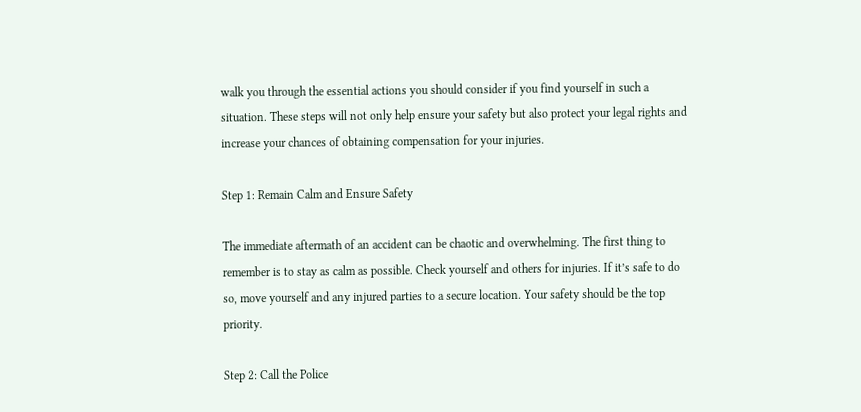walk you through the essential actions you should consider if you find yourself in such a situation. These steps will not only help ensure your safety but also protect your legal rights and increase your chances of obtaining compensation for your injuries.

Step 1: Remain Calm and Ensure Safety

The immediate aftermath of an accident can be chaotic and overwhelming. The first thing to remember is to stay as calm as possible. Check yourself and others for injuries. If it’s safe to do so, move yourself and any injured parties to a secure location. Your safety should be the top priority.

Step 2: Call the Police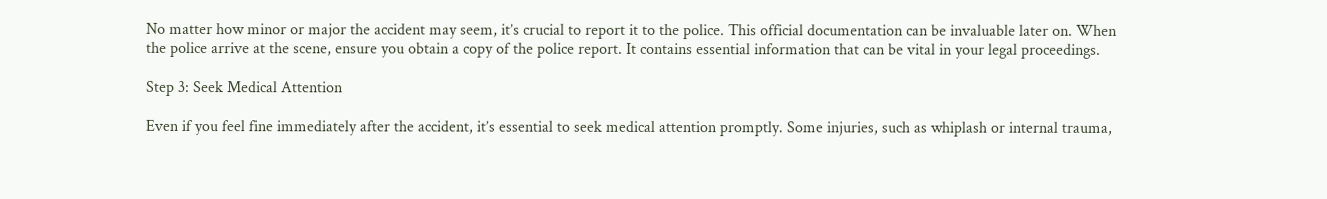No matter how minor or major the accident may seem, it’s crucial to report it to the police. This official documentation can be invaluable later on. When the police arrive at the scene, ensure you obtain a copy of the police report. It contains essential information that can be vital in your legal proceedings.

Step 3: Seek Medical Attention

Even if you feel fine immediately after the accident, it’s essential to seek medical attention promptly. Some injuries, such as whiplash or internal trauma,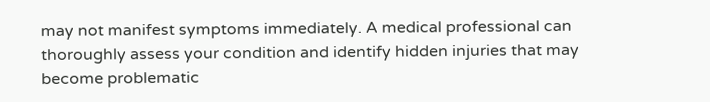may not manifest symptoms immediately. A medical professional can thoroughly assess your condition and identify hidden injuries that may become problematic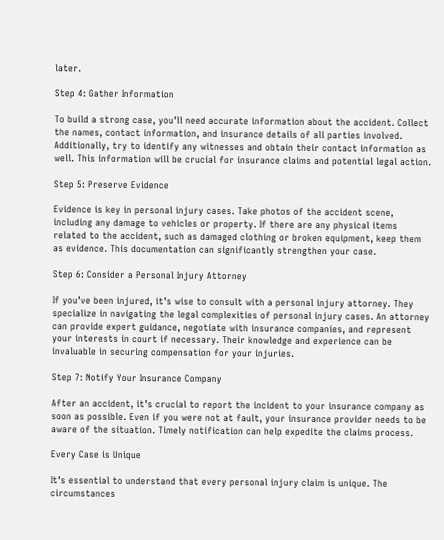later.

Step 4: Gather Information

To build a strong case, you’ll need accurate information about the accident. Collect the names, contact information, and insurance details of all parties involved. Additionally, try to identify any witnesses and obtain their contact information as well. This information will be crucial for insurance claims and potential legal action.

Step 5: Preserve Evidence

Evidence is key in personal injury cases. Take photos of the accident scene, including any damage to vehicles or property. If there are any physical items related to the accident, such as damaged clothing or broken equipment, keep them as evidence. This documentation can significantly strengthen your case.

Step 6: Consider a Personal Injury Attorney

If you’ve been injured, it’s wise to consult with a personal injury attorney. They specialize in navigating the legal complexities of personal injury cases. An attorney can provide expert guidance, negotiate with insurance companies, and represent your interests in court if necessary. Their knowledge and experience can be invaluable in securing compensation for your injuries.

Step 7: Notify Your Insurance Company

After an accident, it’s crucial to report the incident to your insurance company as soon as possible. Even if you were not at fault, your insurance provider needs to be aware of the situation. Timely notification can help expedite the claims process.

Every Case is Unique

It’s essential to understand that every personal injury claim is unique. The circumstances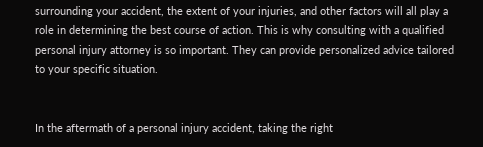surrounding your accident, the extent of your injuries, and other factors will all play a role in determining the best course of action. This is why consulting with a qualified personal injury attorney is so important. They can provide personalized advice tailored to your specific situation.


In the aftermath of a personal injury accident, taking the right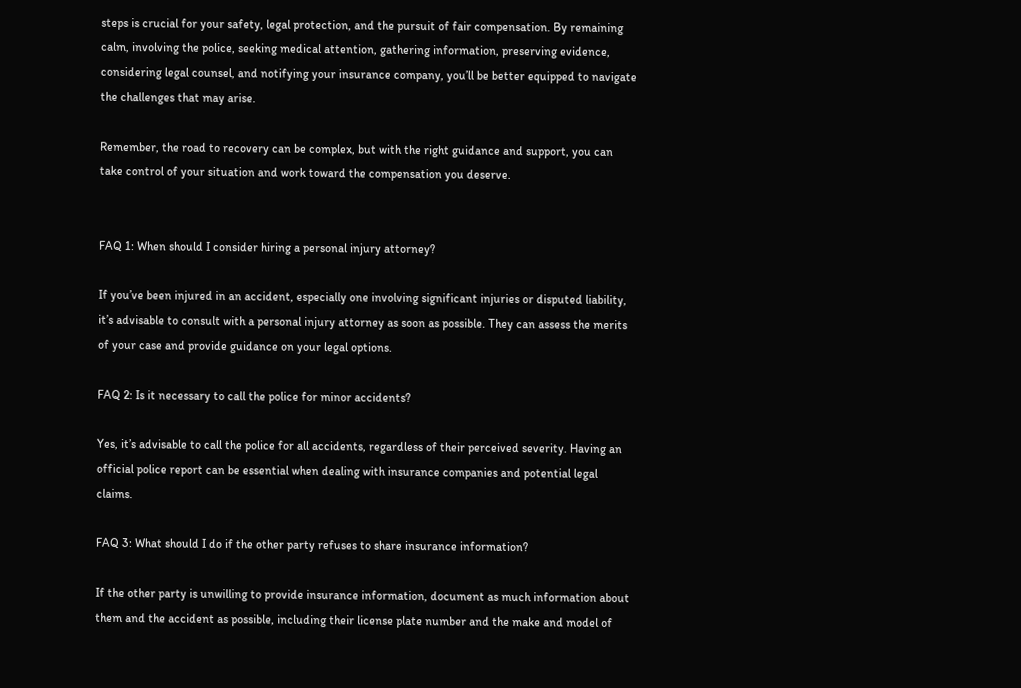steps is crucial for your safety, legal protection, and the pursuit of fair compensation. By remaining calm, involving the police, seeking medical attention, gathering information, preserving evidence, considering legal counsel, and notifying your insurance company, you’ll be better equipped to navigate the challenges that may arise.

Remember, the road to recovery can be complex, but with the right guidance and support, you can take control of your situation and work toward the compensation you deserve.


FAQ 1: When should I consider hiring a personal injury attorney?

If you’ve been injured in an accident, especially one involving significant injuries or disputed liability, it’s advisable to consult with a personal injury attorney as soon as possible. They can assess the merits of your case and provide guidance on your legal options.

FAQ 2: Is it necessary to call the police for minor accidents?

Yes, it’s advisable to call the police for all accidents, regardless of their perceived severity. Having an official police report can be essential when dealing with insurance companies and potential legal claims.

FAQ 3: What should I do if the other party refuses to share insurance information?

If the other party is unwilling to provide insurance information, document as much information about them and the accident as possible, including their license plate number and the make and model of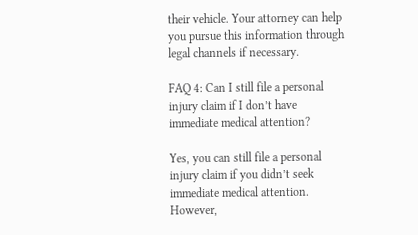their vehicle. Your attorney can help you pursue this information through legal channels if necessary.

FAQ 4: Can I still file a personal injury claim if I don’t have immediate medical attention?

Yes, you can still file a personal injury claim if you didn’t seek immediate medical attention. However,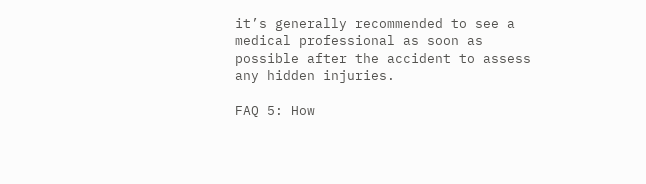it’s generally recommended to see a medical professional as soon as possible after the accident to assess any hidden injuries.

FAQ 5: How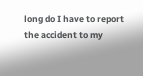long do I have to report the accident to my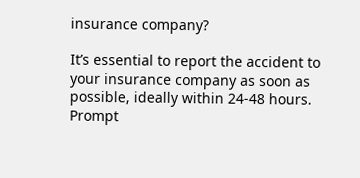insurance company?

It’s essential to report the accident to your insurance company as soon as possible, ideally within 24-48 hours. Prompt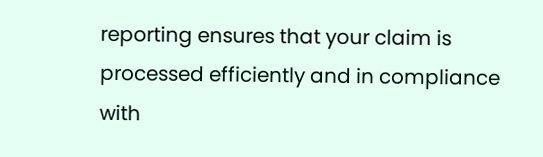reporting ensures that your claim is processed efficiently and in compliance with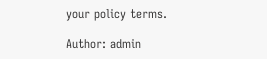your policy terms.

Author: admin